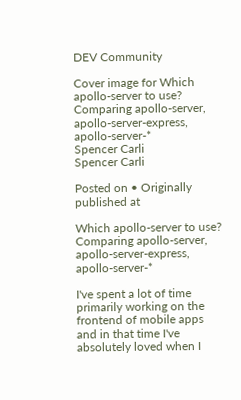DEV Community

Cover image for Which apollo-server to use? Comparing apollo-server, apollo-server-express, apollo-server-*
Spencer Carli
Spencer Carli

Posted on • Originally published at

Which apollo-server to use? Comparing apollo-server, apollo-server-express, apollo-server-*

I've spent a lot of time primarily working on the frontend of mobile apps and in that time I've absolutely loved when I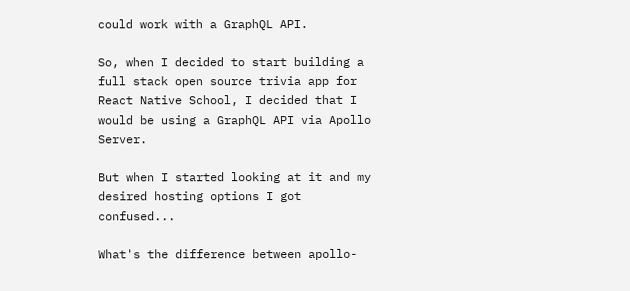could work with a GraphQL API.

So, when I decided to start building a full stack open source trivia app for React Native School, I decided that I would be using a GraphQL API via Apollo Server.

But when I started looking at it and my desired hosting options I got confused...

What's the difference between apollo-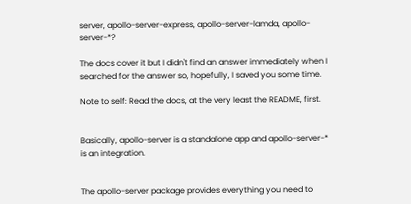server, apollo-server-express, apollo-server-lamda, apollo-server-*?

The docs cover it but I didn't find an answer immediately when I searched for the answer so, hopefully, I saved you some time.

Note to self: Read the docs, at the very least the README, first.


Basically, apollo-server is a standalone app and apollo-server-* is an integration.


The apollo-server package provides everything you need to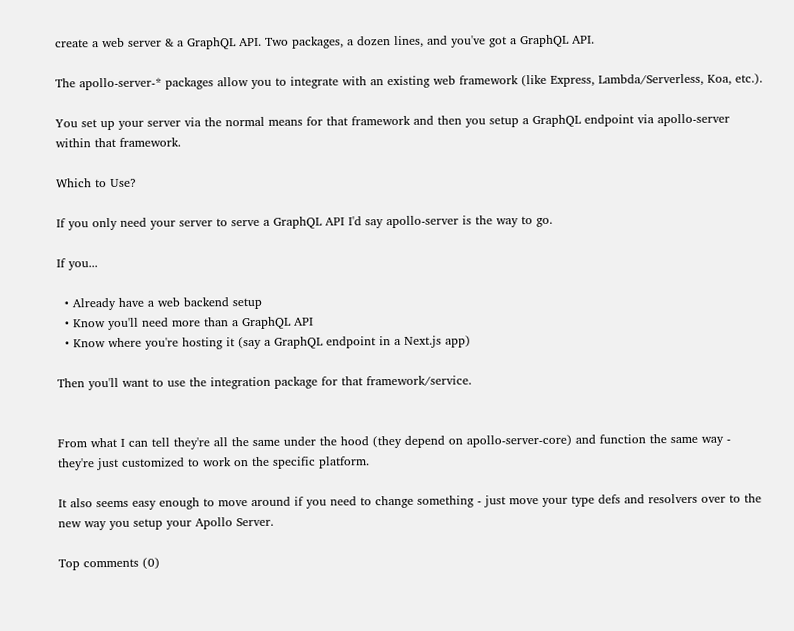create a web server & a GraphQL API. Two packages, a dozen lines, and you've got a GraphQL API.

The apollo-server-* packages allow you to integrate with an existing web framework (like Express, Lambda/Serverless, Koa, etc.).

You set up your server via the normal means for that framework and then you setup a GraphQL endpoint via apollo-server within that framework.

Which to Use?

If you only need your server to serve a GraphQL API I'd say apollo-server is the way to go.

If you...

  • Already have a web backend setup
  • Know you'll need more than a GraphQL API
  • Know where you're hosting it (say a GraphQL endpoint in a Next.js app)

Then you'll want to use the integration package for that framework/service.


From what I can tell they're all the same under the hood (they depend on apollo-server-core) and function the same way - they're just customized to work on the specific platform.

It also seems easy enough to move around if you need to change something - just move your type defs and resolvers over to the new way you setup your Apollo Server.

Top comments (0)